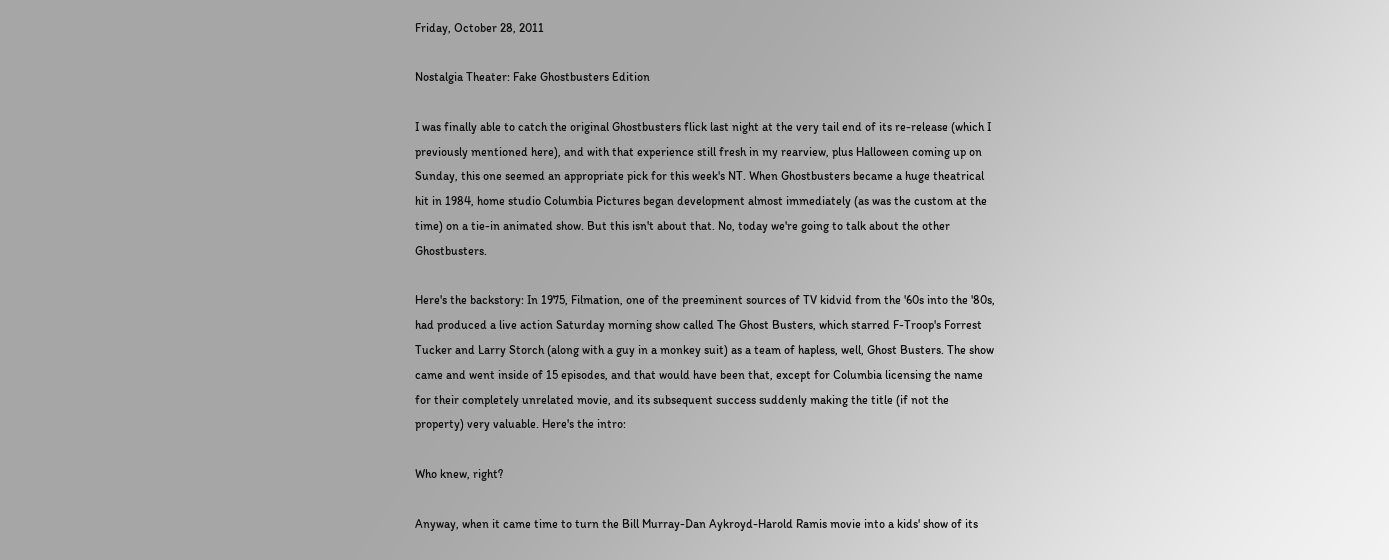Friday, October 28, 2011

Nostalgia Theater: Fake Ghostbusters Edition

I was finally able to catch the original Ghostbusters flick last night at the very tail end of its re-release (which I previously mentioned here), and with that experience still fresh in my rearview, plus Halloween coming up on Sunday, this one seemed an appropriate pick for this week's NT. When Ghostbusters became a huge theatrical hit in 1984, home studio Columbia Pictures began development almost immediately (as was the custom at the time) on a tie-in animated show. But this isn't about that. No, today we're going to talk about the other Ghostbusters.

Here's the backstory: In 1975, Filmation, one of the preeminent sources of TV kidvid from the '60s into the '80s, had produced a live action Saturday morning show called The Ghost Busters, which starred F-Troop's Forrest Tucker and Larry Storch (along with a guy in a monkey suit) as a team of hapless, well, Ghost Busters. The show came and went inside of 15 episodes, and that would have been that, except for Columbia licensing the name for their completely unrelated movie, and its subsequent success suddenly making the title (if not the property) very valuable. Here's the intro:

Who knew, right?

Anyway, when it came time to turn the Bill Murray-Dan Aykroyd-Harold Ramis movie into a kids' show of its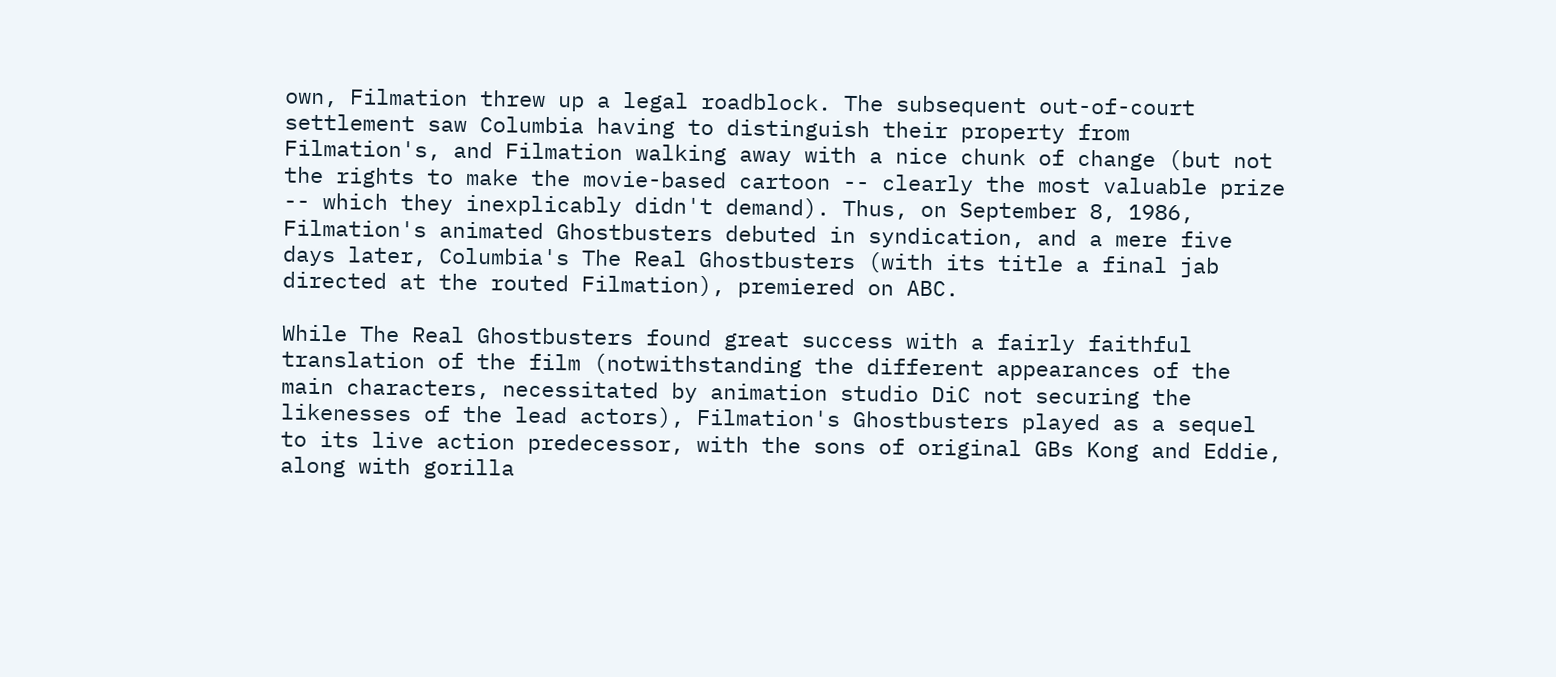own, Filmation threw up a legal roadblock. The subsequent out-of-court settlement saw Columbia having to distinguish their property from Filmation's, and Filmation walking away with a nice chunk of change (but not the rights to make the movie-based cartoon -- clearly the most valuable prize -- which they inexplicably didn't demand). Thus, on September 8, 1986, Filmation's animated Ghostbusters debuted in syndication, and a mere five days later, Columbia's The Real Ghostbusters (with its title a final jab directed at the routed Filmation), premiered on ABC.

While The Real Ghostbusters found great success with a fairly faithful translation of the film (notwithstanding the different appearances of the main characters, necessitated by animation studio DiC not securing the likenesses of the lead actors), Filmation's Ghostbusters played as a sequel to its live action predecessor, with the sons of original GBs Kong and Eddie, along with gorilla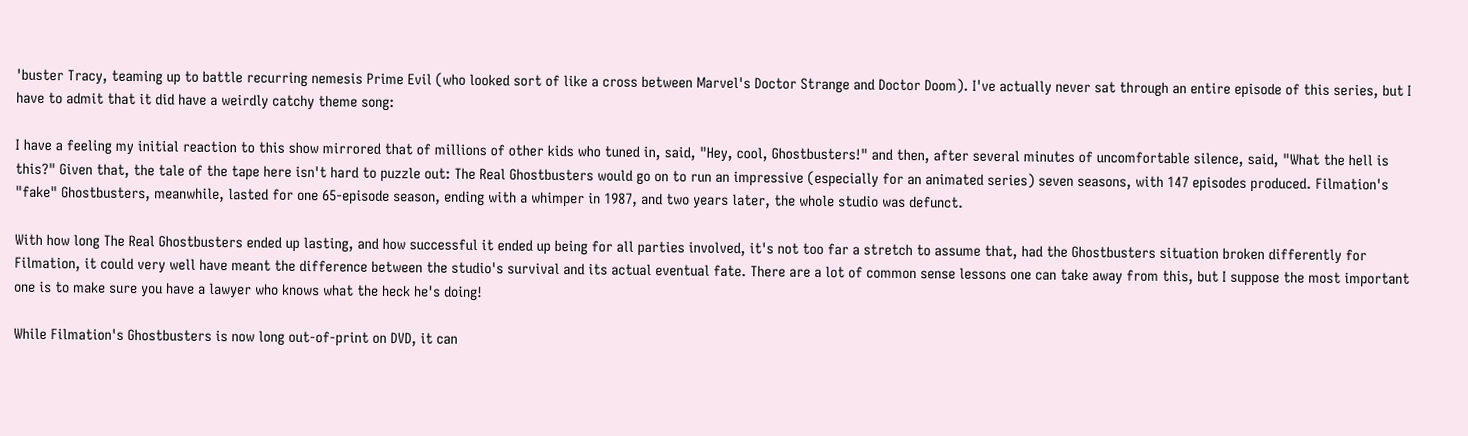'buster Tracy, teaming up to battle recurring nemesis Prime Evil (who looked sort of like a cross between Marvel's Doctor Strange and Doctor Doom). I've actually never sat through an entire episode of this series, but I have to admit that it did have a weirdly catchy theme song:

I have a feeling my initial reaction to this show mirrored that of millions of other kids who tuned in, said, "Hey, cool, Ghostbusters!" and then, after several minutes of uncomfortable silence, said, "What the hell is this?" Given that, the tale of the tape here isn't hard to puzzle out: The Real Ghostbusters would go on to run an impressive (especially for an animated series) seven seasons, with 147 episodes produced. Filmation's "fake" Ghostbusters, meanwhile, lasted for one 65-episode season, ending with a whimper in 1987, and two years later, the whole studio was defunct.

With how long The Real Ghostbusters ended up lasting, and how successful it ended up being for all parties involved, it's not too far a stretch to assume that, had the Ghostbusters situation broken differently for Filmation, it could very well have meant the difference between the studio's survival and its actual eventual fate. There are a lot of common sense lessons one can take away from this, but I suppose the most important one is to make sure you have a lawyer who knows what the heck he's doing!

While Filmation's Ghostbusters is now long out-of-print on DVD, it can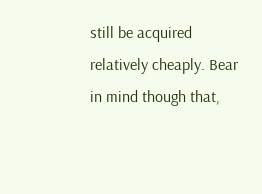still be acquired relatively cheaply. Bear in mind though that,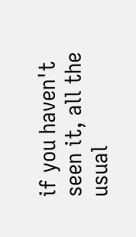if you haven't seen it, all the usual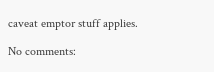caveat emptor stuff applies.

No comments: